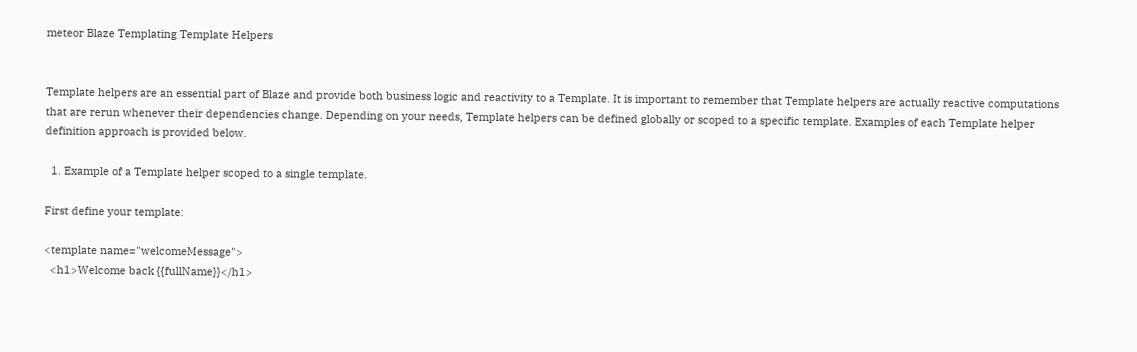meteor Blaze Templating Template Helpers


Template helpers are an essential part of Blaze and provide both business logic and reactivity to a Template. It is important to remember that Template helpers are actually reactive computations that are rerun whenever their dependencies change. Depending on your needs, Template helpers can be defined globally or scoped to a specific template. Examples of each Template helper definition approach is provided below.

  1. Example of a Template helper scoped to a single template.

First define your template:

<template name="welcomeMessage">
  <h1>Welcome back {{fullName}}</h1>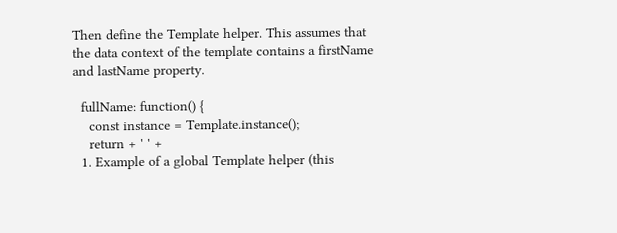Then define the Template helper. This assumes that the data context of the template contains a firstName and lastName property.

  fullName: function() {
    const instance = Template.instance();
    return + ' ' +
  1. Example of a global Template helper (this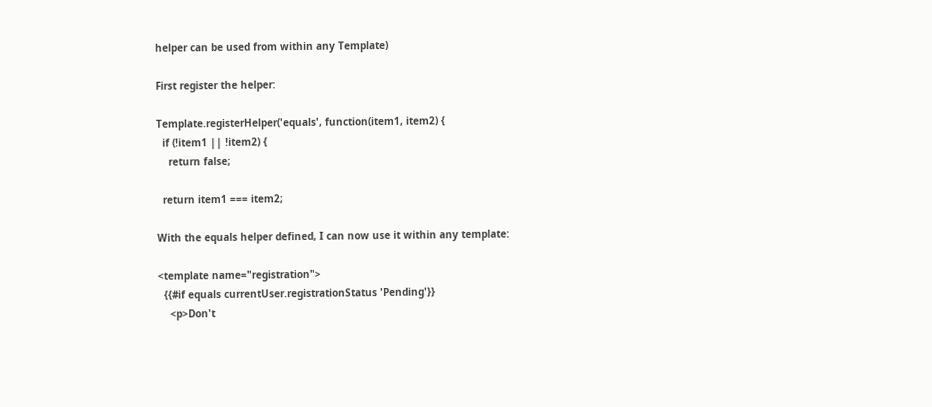helper can be used from within any Template)

First register the helper:

Template.registerHelper('equals', function(item1, item2) {
  if (!item1 || !item2) {
    return false;

  return item1 === item2;

With the equals helper defined, I can now use it within any template:

<template name="registration">
  {{#if equals currentUser.registrationStatus 'Pending'}}
    <p>Don't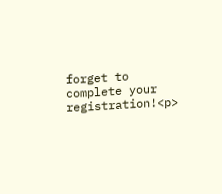forget to complete your registration!<p>